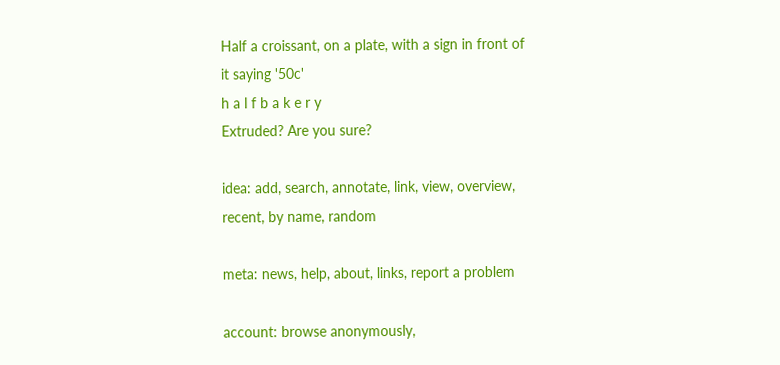Half a croissant, on a plate, with a sign in front of it saying '50c'
h a l f b a k e r y
Extruded? Are you sure?

idea: add, search, annotate, link, view, overview, recent, by name, random

meta: news, help, about, links, report a problem

account: browse anonymously,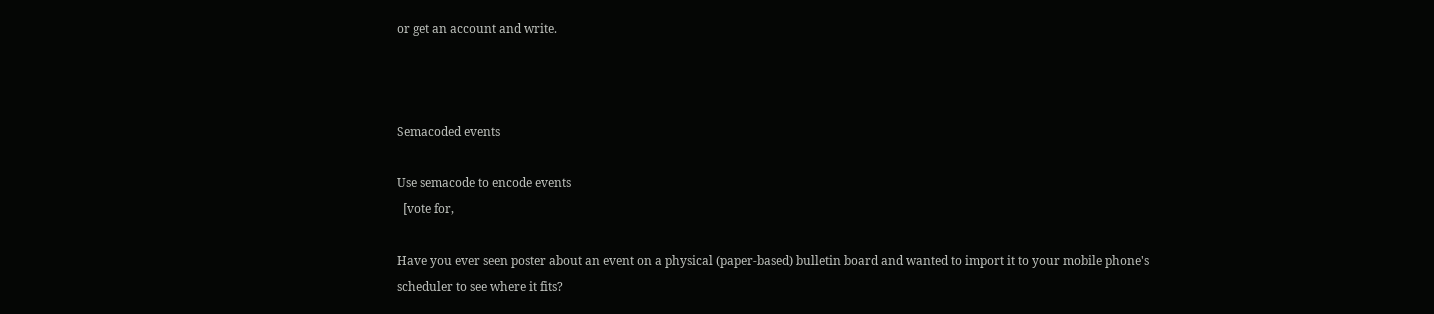or get an account and write.



Semacoded events

Use semacode to encode events
  [vote for,

Have you ever seen poster about an event on a physical (paper-based) bulletin board and wanted to import it to your mobile phone's scheduler to see where it fits?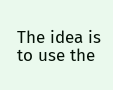The idea is to use the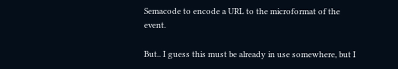Semacode to encode a URL to the microformat of the event.

But.. I guess this must be already in use somewhere, but I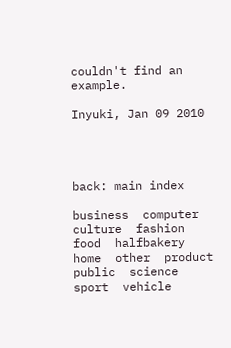couldn't find an example.

Inyuki, Jan 09 2010




back: main index

business  computer  culture  fashion  food  halfbakery  home  other  product  public  science  sport  vehicle